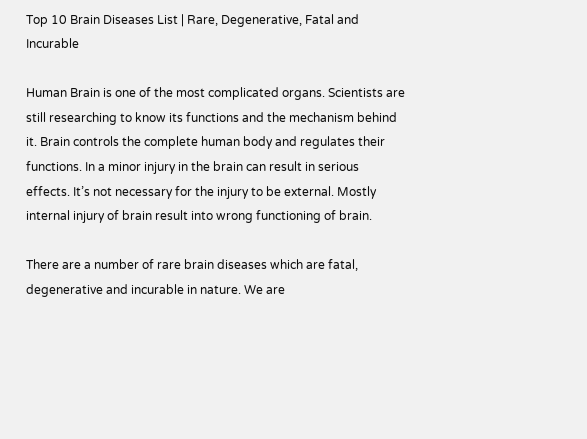Top 10 Brain Diseases List | Rare, Degenerative, Fatal and Incurable

Human Brain is one of the most complicated organs. Scientists are still researching to know its functions and the mechanism behind it. Brain controls the complete human body and regulates their functions. In a minor injury in the brain can result in serious effects. It’s not necessary for the injury to be external. Mostly internal injury of brain result into wrong functioning of brain.

There are a number of rare brain diseases which are fatal, degenerative and incurable in nature. We are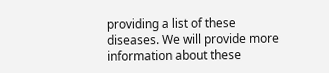providing a list of these diseases. We will provide more information about these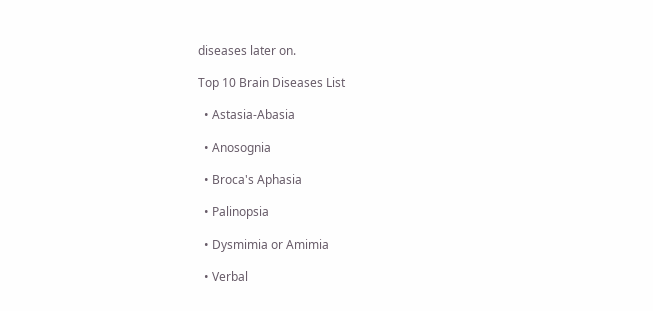diseases later on.

Top 10 Brain Diseases List

  • Astasia-Abasia

  • Anosognia

  • Broca's Aphasia

  • Palinopsia

  • Dysmimia or Amimia

  • Verbal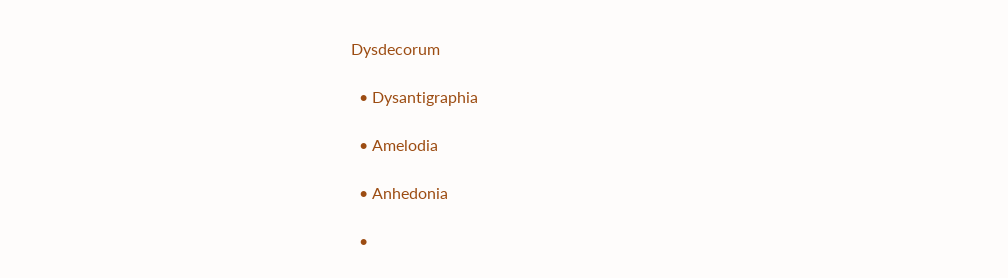Dysdecorum

  • Dysantigraphia

  • Amelodia

  • Anhedonia

  •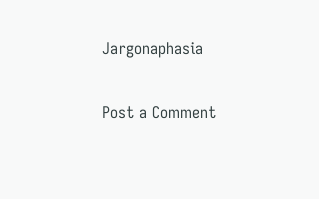Jargonaphasia

Post a Comment